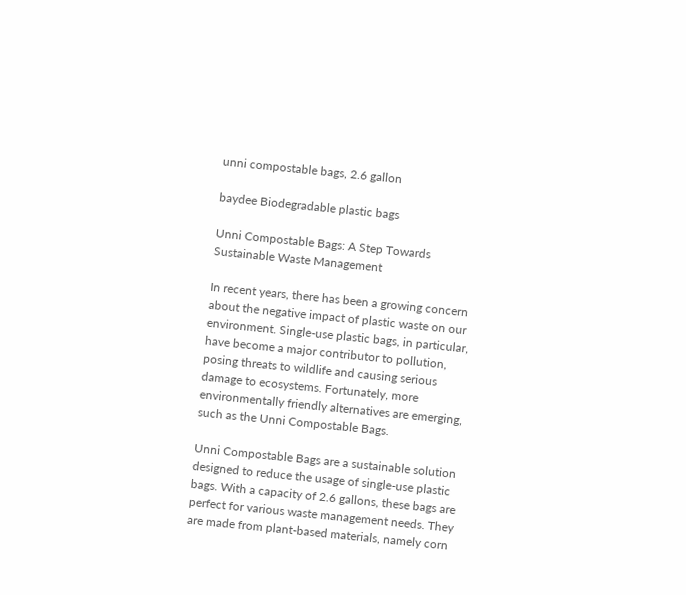unni compostable bags, 2.6 gallon

baydee Biodegradable plastic bags

Unni Compostable Bags: A Step Towards Sustainable Waste Management

In recent years, there has been a growing concern about the negative impact of plastic waste on our environment. Single-use plastic bags, in particular, have become a major contributor to pollution, posing threats to wildlife and causing serious damage to ecosystems. Fortunately, more environmentally friendly alternatives are emerging, such as the Unni Compostable Bags.

Unni Compostable Bags are a sustainable solution designed to reduce the usage of single-use plastic bags. With a capacity of 2.6 gallons, these bags are perfect for various waste management needs. They are made from plant-based materials, namely corn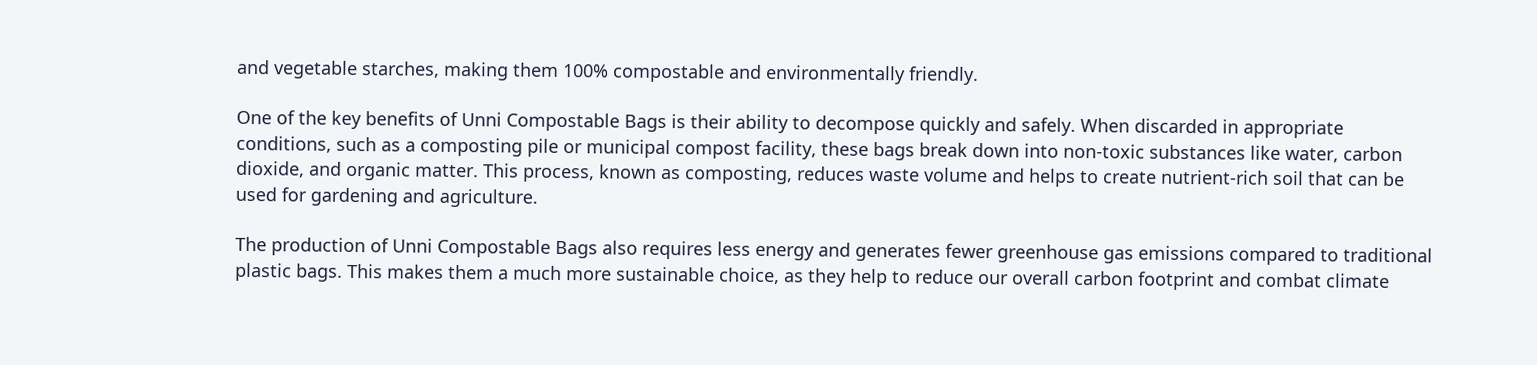and vegetable starches, making them 100% compostable and environmentally friendly.

One of the key benefits of Unni Compostable Bags is their ability to decompose quickly and safely. When discarded in appropriate conditions, such as a composting pile or municipal compost facility, these bags break down into non-toxic substances like water, carbon dioxide, and organic matter. This process, known as composting, reduces waste volume and helps to create nutrient-rich soil that can be used for gardening and agriculture.

The production of Unni Compostable Bags also requires less energy and generates fewer greenhouse gas emissions compared to traditional plastic bags. This makes them a much more sustainable choice, as they help to reduce our overall carbon footprint and combat climate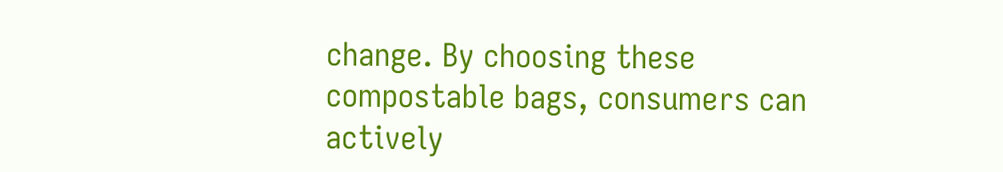change. By choosing these compostable bags, consumers can actively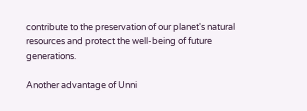contribute to the preservation of our planet's natural resources and protect the well-being of future generations.

Another advantage of Unni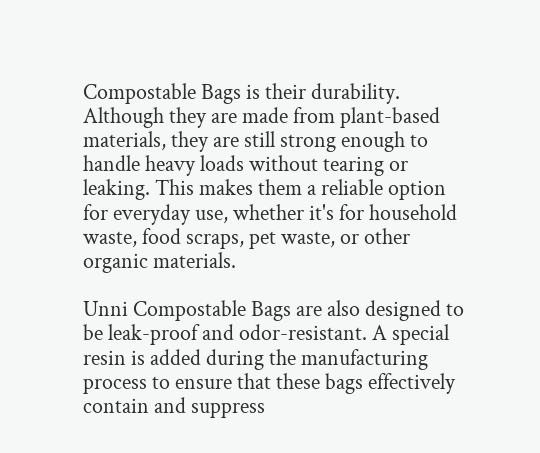Compostable Bags is their durability. Although they are made from plant-based materials, they are still strong enough to handle heavy loads without tearing or leaking. This makes them a reliable option for everyday use, whether it's for household waste, food scraps, pet waste, or other organic materials.

Unni Compostable Bags are also designed to be leak-proof and odor-resistant. A special resin is added during the manufacturing process to ensure that these bags effectively contain and suppress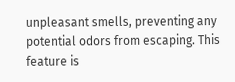unpleasant smells, preventing any potential odors from escaping. This feature is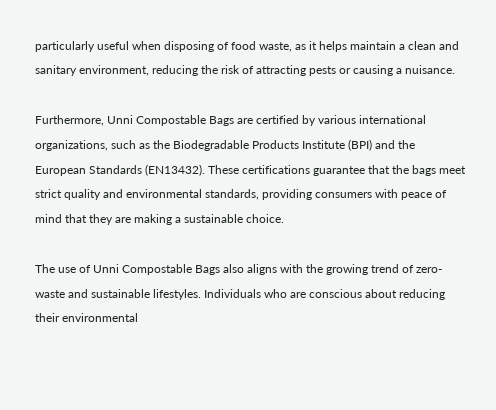particularly useful when disposing of food waste, as it helps maintain a clean and sanitary environment, reducing the risk of attracting pests or causing a nuisance.

Furthermore, Unni Compostable Bags are certified by various international organizations, such as the Biodegradable Products Institute (BPI) and the European Standards (EN13432). These certifications guarantee that the bags meet strict quality and environmental standards, providing consumers with peace of mind that they are making a sustainable choice.

The use of Unni Compostable Bags also aligns with the growing trend of zero-waste and sustainable lifestyles. Individuals who are conscious about reducing their environmental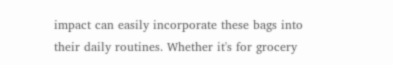impact can easily incorporate these bags into their daily routines. Whether it's for grocery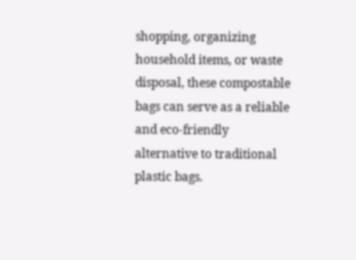shopping, organizing household items, or waste disposal, these compostable bags can serve as a reliable and eco-friendly alternative to traditional plastic bags.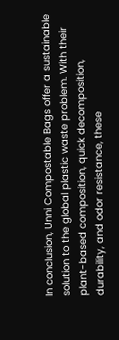In conclusion, Unni Compostable Bags offer a sustainable solution to the global plastic waste problem. With their plant-based composition, quick decomposition, durability, and odor resistance, these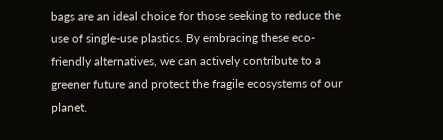bags are an ideal choice for those seeking to reduce the use of single-use plastics. By embracing these eco-friendly alternatives, we can actively contribute to a greener future and protect the fragile ecosystems of our planet.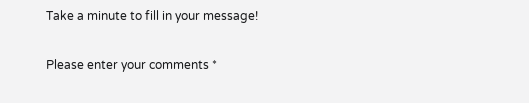Take a minute to fill in your message!

Please enter your comments *